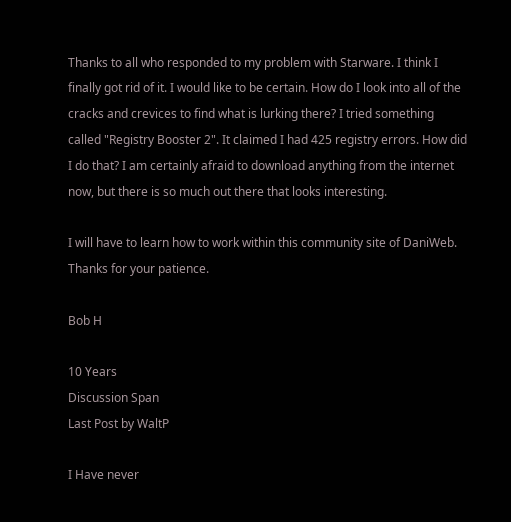Thanks to all who responded to my problem with Starware. I think I finally got rid of it. I would like to be certain. How do I look into all of the cracks and crevices to find what is lurking there? I tried something called "Registry Booster 2". It claimed I had 425 registry errors. How did I do that? I am certainly afraid to download anything from the internet now, but there is so much out there that looks interesting.

I will have to learn how to work within this community site of DaniWeb. Thanks for your patience.

Bob H

10 Years
Discussion Span
Last Post by WaltP

I Have never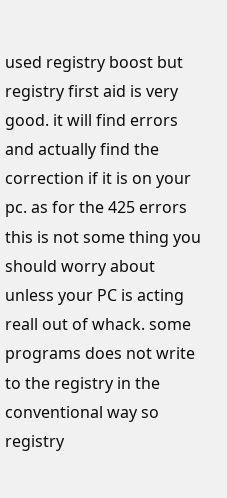used registry boost but registry first aid is very good. it will find errors and actually find the correction if it is on your pc. as for the 425 errors this is not some thing you should worry about unless your PC is acting reall out of whack. some programs does not write to the registry in the conventional way so registry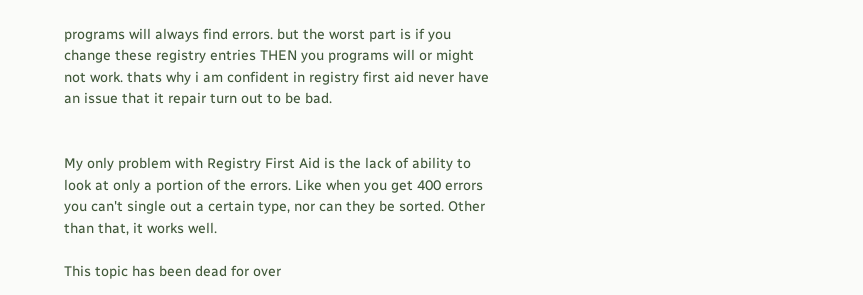programs will always find errors. but the worst part is if you change these registry entries THEN you programs will or might not work. thats why i am confident in registry first aid never have an issue that it repair turn out to be bad.


My only problem with Registry First Aid is the lack of ability to look at only a portion of the errors. Like when you get 400 errors you can't single out a certain type, nor can they be sorted. Other than that, it works well.

This topic has been dead for over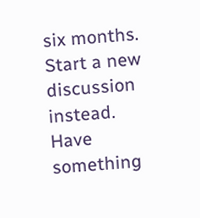six months. Start a new discussion instead.
Have something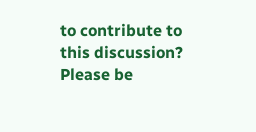to contribute to this discussion? Please be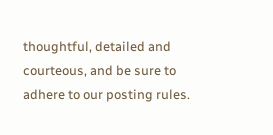thoughtful, detailed and courteous, and be sure to adhere to our posting rules.